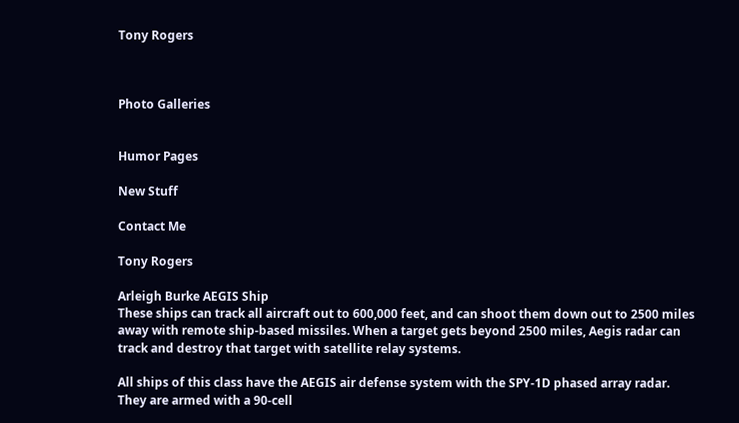Tony Rogers



Photo Galleries


Humor Pages

New Stuff

Contact Me

Tony Rogers

Arleigh Burke AEGIS Ship
These ships can track all aircraft out to 600,000 feet, and can shoot them down out to 2500 miles away with remote ship-based missiles. When a target gets beyond 2500 miles, Aegis radar can track and destroy that target with satellite relay systems.

All ships of this class have the AEGIS air defense system with the SPY-1D phased array radar. They are armed with a 90-cell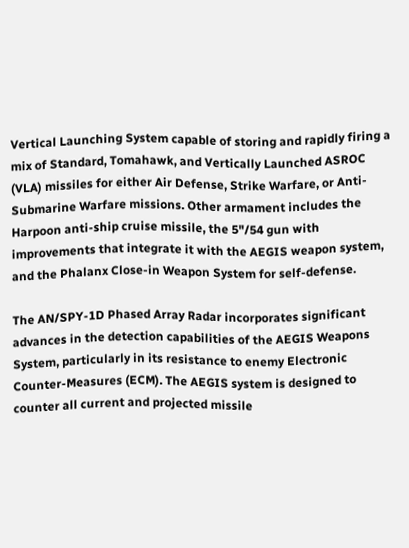Vertical Launching System capable of storing and rapidly firing a mix of Standard, Tomahawk, and Vertically Launched ASROC (VLA) missiles for either Air Defense, Strike Warfare, or Anti-Submarine Warfare missions. Other armament includes the Harpoon anti-ship cruise missile, the 5"/54 gun with improvements that integrate it with the AEGIS weapon system, and the Phalanx Close-in Weapon System for self-defense.

The AN/SPY-1D Phased Array Radar incorporates significant advances in the detection capabilities of the AEGIS Weapons System, particularly in its resistance to enemy Electronic Counter-Measures (ECM). The AEGIS system is designed to counter all current and projected missile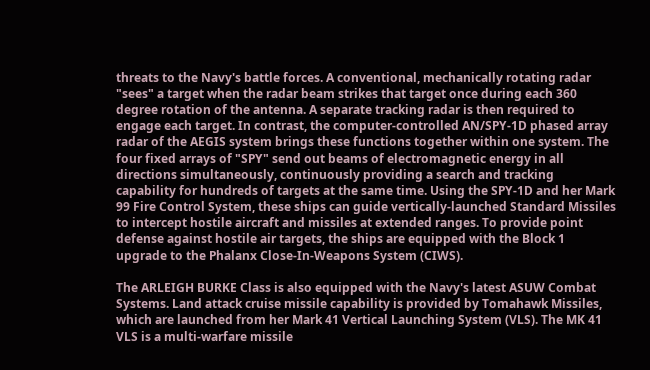threats to the Navy's battle forces. A conventional, mechanically rotating radar "sees" a target when the radar beam strikes that target once during each 360 degree rotation of the antenna. A separate tracking radar is then required to engage each target. In contrast, the computer-controlled AN/SPY-1D phased array radar of the AEGIS system brings these functions together within one system. The four fixed arrays of "SPY" send out beams of electromagnetic energy in all directions simultaneously, continuously providing a search and tracking capability for hundreds of targets at the same time. Using the SPY-1D and her Mark 99 Fire Control System, these ships can guide vertically-launched Standard Missiles to intercept hostile aircraft and missiles at extended ranges. To provide point defense against hostile air targets, the ships are equipped with the Block 1 upgrade to the Phalanx Close-In-Weapons System (CIWS).

The ARLEIGH BURKE Class is also equipped with the Navy's latest ASUW Combat Systems. Land attack cruise missile capability is provided by Tomahawk Missiles, which are launched from her Mark 41 Vertical Launching System (VLS). The MK 41 VLS is a multi-warfare missile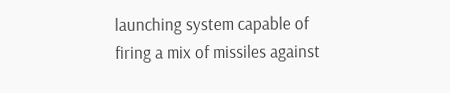launching system capable of firing a mix of missiles against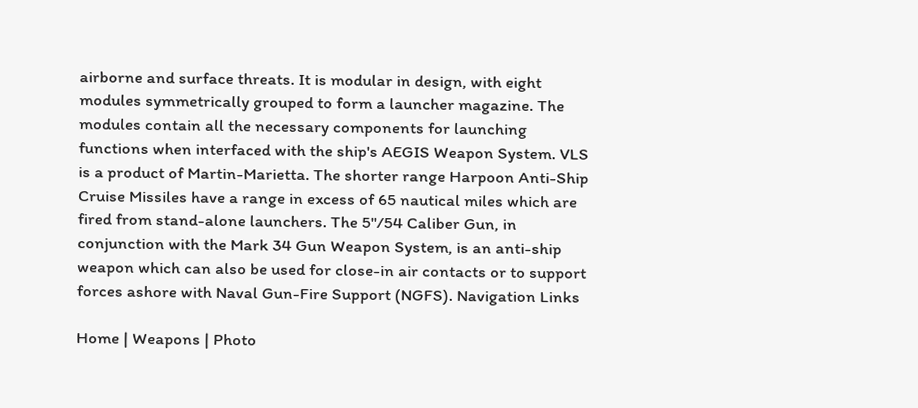airborne and surface threats. It is modular in design, with eight modules symmetrically grouped to form a launcher magazine. The modules contain all the necessary components for launching functions when interfaced with the ship's AEGIS Weapon System. VLS is a product of Martin-Marietta. The shorter range Harpoon Anti-Ship Cruise Missiles have a range in excess of 65 nautical miles which are fired from stand-alone launchers. The 5"/54 Caliber Gun, in conjunction with the Mark 34 Gun Weapon System, is an anti-ship weapon which can also be used for close-in air contacts or to support forces ashore with Naval Gun-Fire Support (NGFS). Navigation Links

Home | Weapons | Photo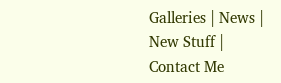Galleries | News | New Stuff | Contact Me